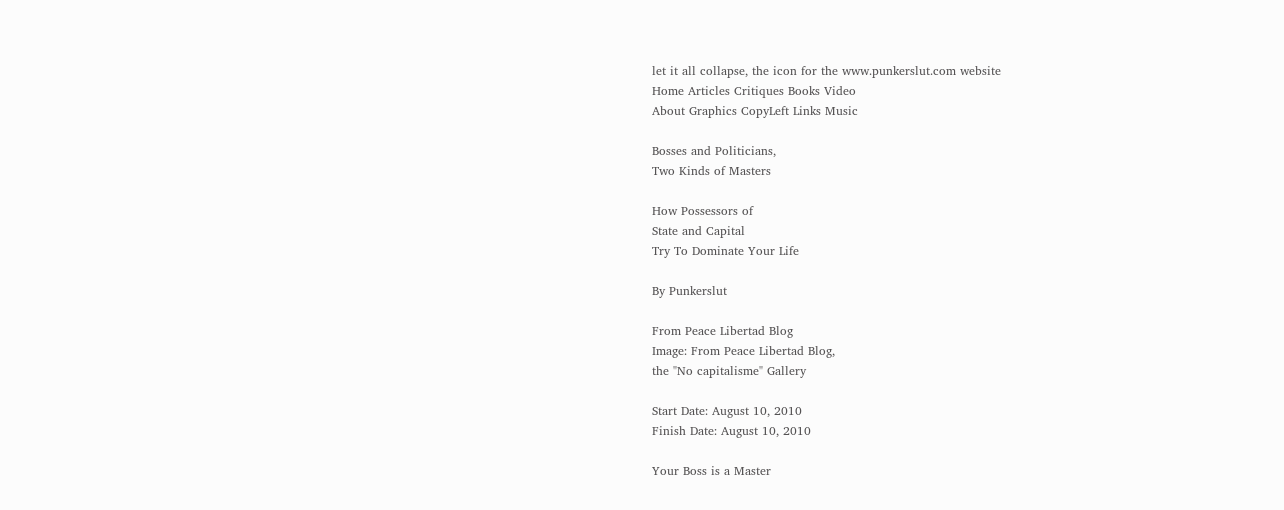let it all collapse, the icon for the www.punkerslut.com website
Home Articles Critiques Books Video
About Graphics CopyLeft Links Music

Bosses and Politicians,
Two Kinds of Masters

How Possessors of
State and Capital
Try To Dominate Your Life

By Punkerslut

From Peace Libertad Blog
Image: From Peace Libertad Blog,
the "No capitalisme" Gallery

Start Date: August 10, 2010
Finish Date: August 10, 2010

Your Boss is a Master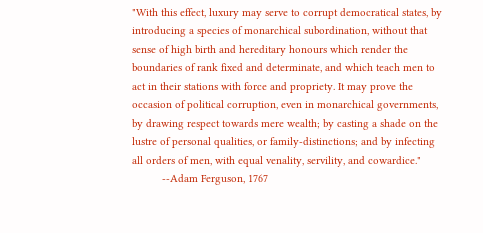"With this effect, luxury may serve to corrupt democratical states, by introducing a species of monarchical subordination, without that sense of high birth and hereditary honours which render the boundaries of rank fixed and determinate, and which teach men to act in their stations with force and propriety. It may prove the occasion of political corruption, even in monarchical governments, by drawing respect towards mere wealth; by casting a shade on the lustre of personal qualities, or family-distinctions; and by infecting all orders of men, with equal venality, servility, and cowardice."
          --Adam Ferguson, 1767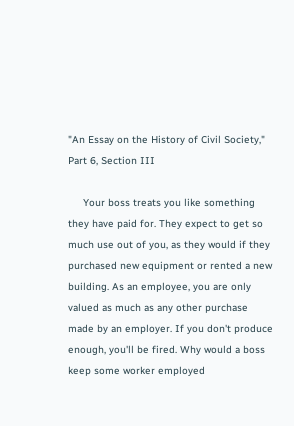"An Essay on the History of Civil Society," Part 6, Section III

     Your boss treats you like something they have paid for. They expect to get so much use out of you, as they would if they purchased new equipment or rented a new building. As an employee, you are only valued as much as any other purchase made by an employer. If you don't produce enough, you'll be fired. Why would a boss keep some worker employed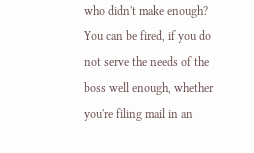who didn't make enough? You can be fired, if you do not serve the needs of the boss well enough, whether you're filing mail in an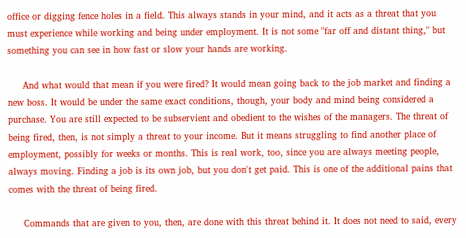office or digging fence holes in a field. This always stands in your mind, and it acts as a threat that you must experience while working and being under employment. It is not some "far off and distant thing," but something you can see in how fast or slow your hands are working.

     And what would that mean if you were fired? It would mean going back to the job market and finding a new boss. It would be under the same exact conditions, though, your body and mind being considered a purchase. You are still expected to be subservient and obedient to the wishes of the managers. The threat of being fired, then, is not simply a threat to your income. But it means struggling to find another place of employment, possibly for weeks or months. This is real work, too, since you are always meeting people, always moving. Finding a job is its own job, but you don't get paid. This is one of the additional pains that comes with the threat of being fired.

     Commands that are given to you, then, are done with this threat behind it. It does not need to said, every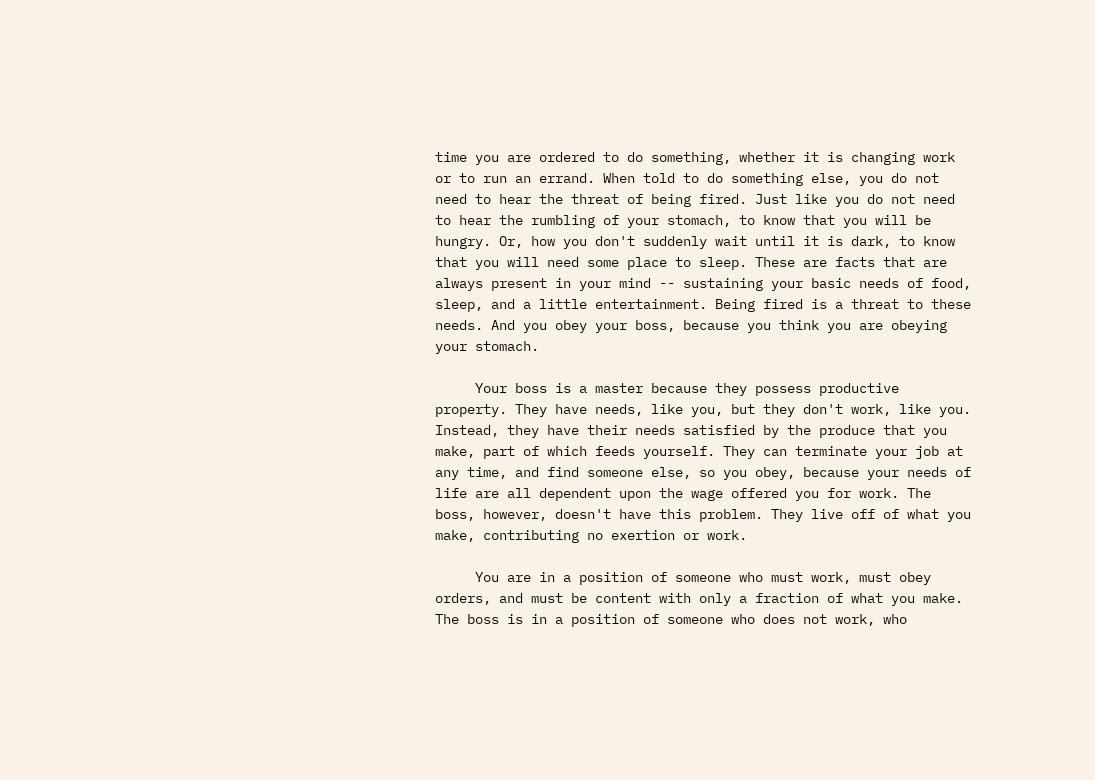time you are ordered to do something, whether it is changing work or to run an errand. When told to do something else, you do not need to hear the threat of being fired. Just like you do not need to hear the rumbling of your stomach, to know that you will be hungry. Or, how you don't suddenly wait until it is dark, to know that you will need some place to sleep. These are facts that are always present in your mind -- sustaining your basic needs of food, sleep, and a little entertainment. Being fired is a threat to these needs. And you obey your boss, because you think you are obeying your stomach.

     Your boss is a master because they possess productive property. They have needs, like you, but they don't work, like you. Instead, they have their needs satisfied by the produce that you make, part of which feeds yourself. They can terminate your job at any time, and find someone else, so you obey, because your needs of life are all dependent upon the wage offered you for work. The boss, however, doesn't have this problem. They live off of what you make, contributing no exertion or work.

     You are in a position of someone who must work, must obey orders, and must be content with only a fraction of what you make. The boss is in a position of someone who does not work, who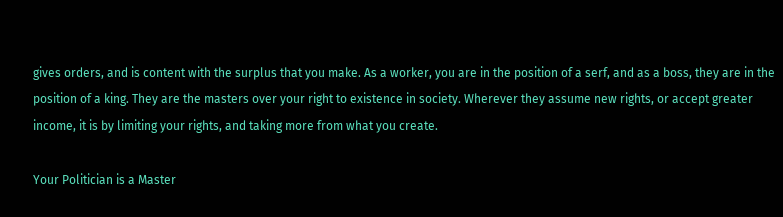gives orders, and is content with the surplus that you make. As a worker, you are in the position of a serf, and as a boss, they are in the position of a king. They are the masters over your right to existence in society. Wherever they assume new rights, or accept greater income, it is by limiting your rights, and taking more from what you create.

Your Politician is a Master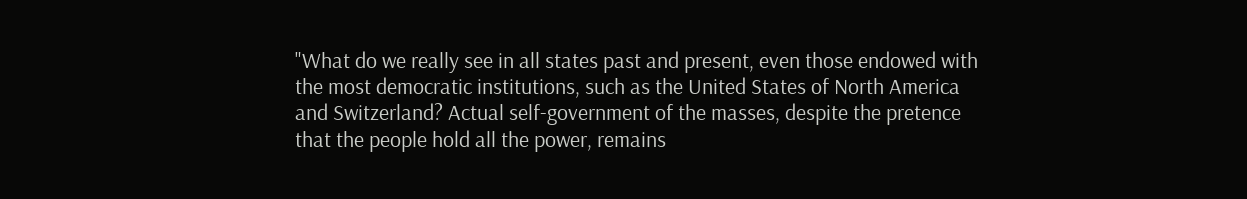"What do we really see in all states past and present, even those endowed with the most democratic institutions, such as the United States of North America and Switzerland? Actual self-government of the masses, despite the pretence that the people hold all the power, remains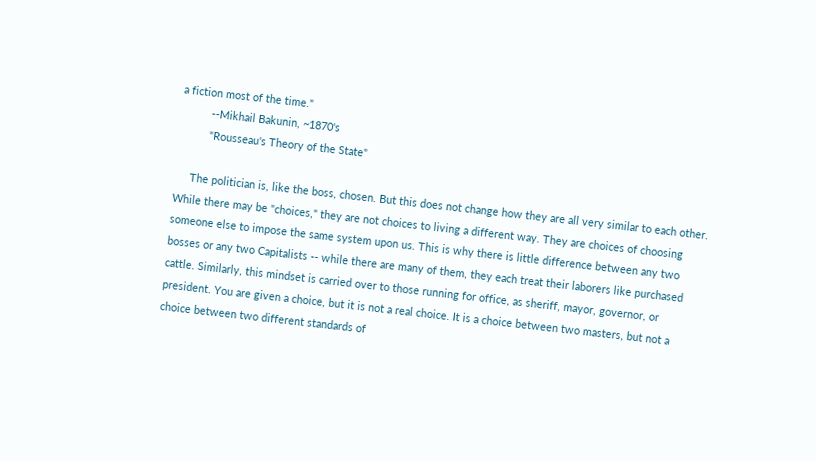a fiction most of the time."
          --Mikhail Bakunin, ~1870's
          "Rousseau's Theory of the State"

     The politician is, like the boss, chosen. But this does not change how they are all very similar to each other. While there may be "choices," they are not choices to living a different way. They are choices of choosing someone else to impose the same system upon us. This is why there is little difference between any two bosses or any two Capitalists -- while there are many of them, they each treat their laborers like purchased cattle. Similarly, this mindset is carried over to those running for office, as sheriff, mayor, governor, or president. You are given a choice, but it is not a real choice. It is a choice between two masters, but not a choice between two different standards of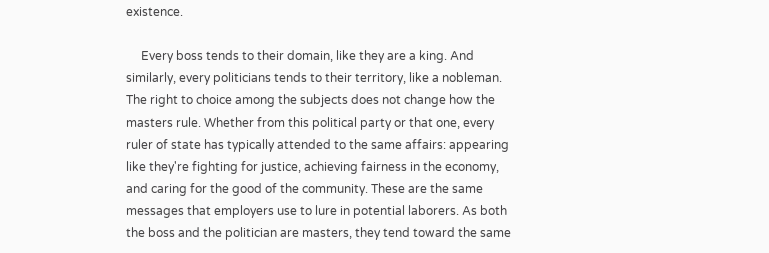existence.

     Every boss tends to their domain, like they are a king. And similarly, every politicians tends to their territory, like a nobleman. The right to choice among the subjects does not change how the masters rule. Whether from this political party or that one, every ruler of state has typically attended to the same affairs: appearing like they're fighting for justice, achieving fairness in the economy, and caring for the good of the community. These are the same messages that employers use to lure in potential laborers. As both the boss and the politician are masters, they tend toward the same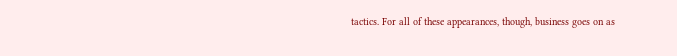tactics. For all of these appearances, though, business goes on as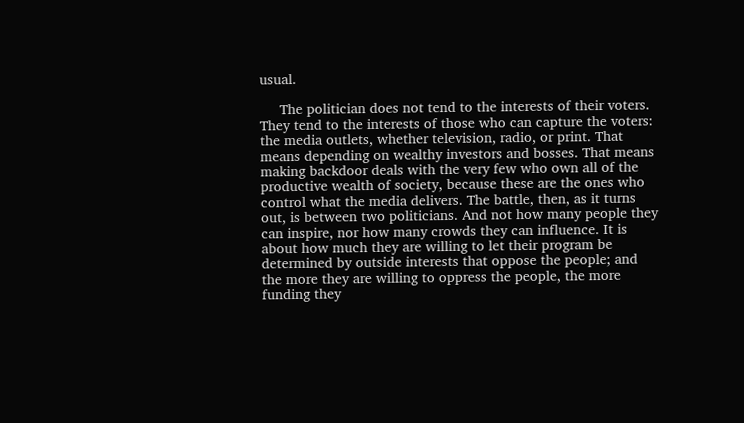usual.

     The politician does not tend to the interests of their voters. They tend to the interests of those who can capture the voters: the media outlets, whether television, radio, or print. That means depending on wealthy investors and bosses. That means making backdoor deals with the very few who own all of the productive wealth of society, because these are the ones who control what the media delivers. The battle, then, as it turns out, is between two politicians. And not how many people they can inspire, nor how many crowds they can influence. It is about how much they are willing to let their program be determined by outside interests that oppose the people; and the more they are willing to oppress the people, the more funding they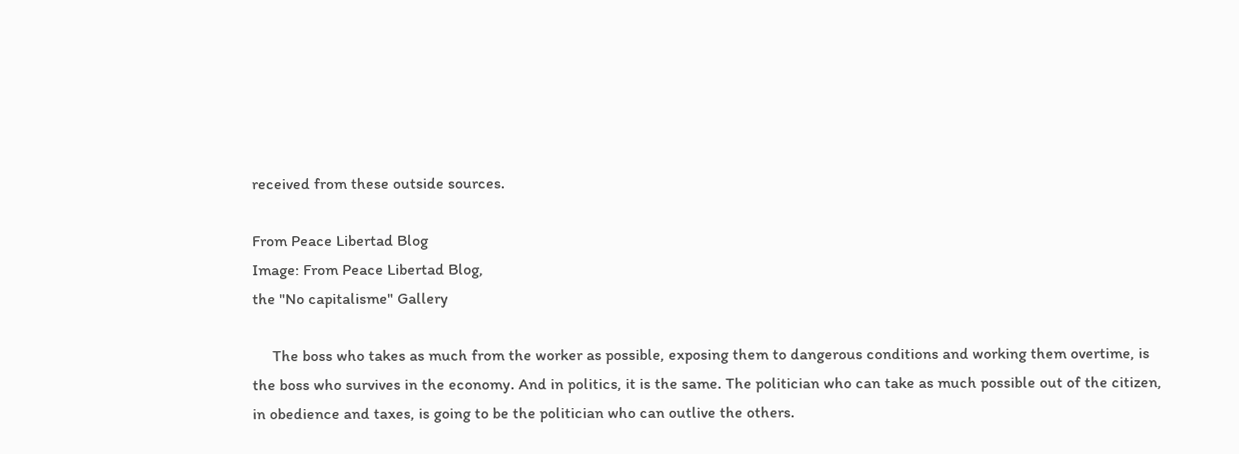received from these outside sources.

From Peace Libertad Blog
Image: From Peace Libertad Blog,
the "No capitalisme" Gallery

     The boss who takes as much from the worker as possible, exposing them to dangerous conditions and working them overtime, is the boss who survives in the economy. And in politics, it is the same. The politician who can take as much possible out of the citizen, in obedience and taxes, is going to be the politician who can outlive the others.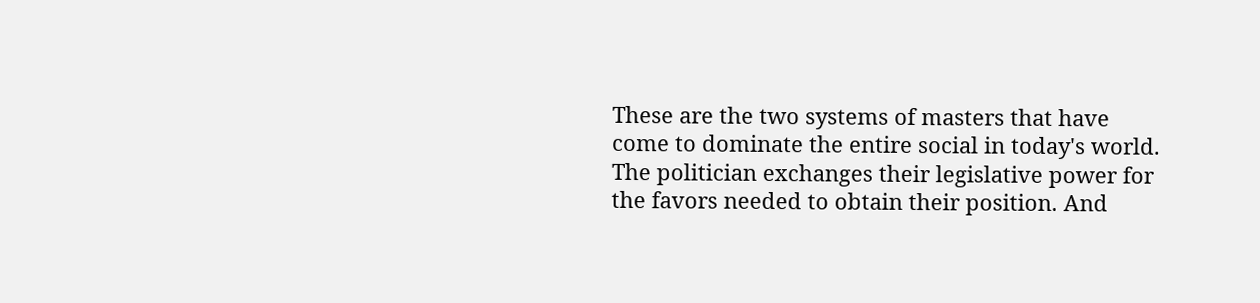These are the two systems of masters that have come to dominate the entire social in today's world. The politician exchanges their legislative power for the favors needed to obtain their position. And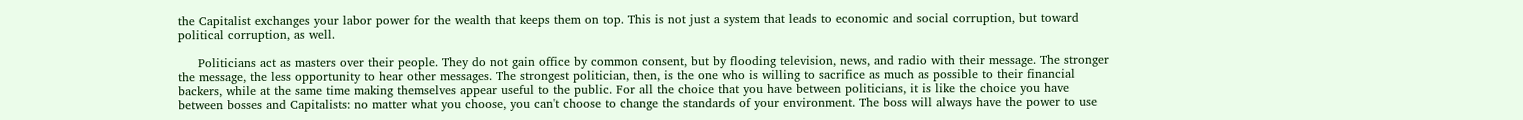the Capitalist exchanges your labor power for the wealth that keeps them on top. This is not just a system that leads to economic and social corruption, but toward political corruption, as well.

     Politicians act as masters over their people. They do not gain office by common consent, but by flooding television, news, and radio with their message. The stronger the message, the less opportunity to hear other messages. The strongest politician, then, is the one who is willing to sacrifice as much as possible to their financial backers, while at the same time making themselves appear useful to the public. For all the choice that you have between politicians, it is like the choice you have between bosses and Capitalists: no matter what you choose, you can't choose to change the standards of your environment. The boss will always have the power to use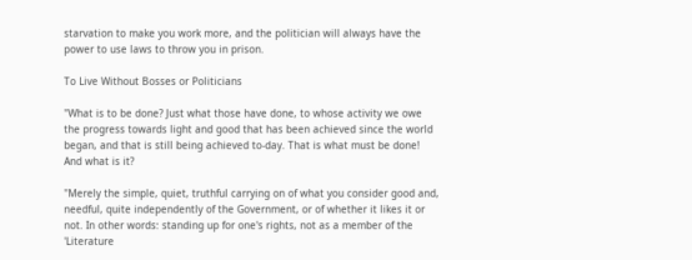starvation to make you work more, and the politician will always have the power to use laws to throw you in prison.

To Live Without Bosses or Politicians

"What is to be done? Just what those have done, to whose activity we owe the progress towards light and good that has been achieved since the world began, and that is still being achieved to-day. That is what must be done! And what is it?

"Merely the simple, quiet, truthful carrying on of what you consider good and, needful, quite independently of the Government, or of whether it likes it or not. In other words: standing up for one's rights, not as a member of the 'Literature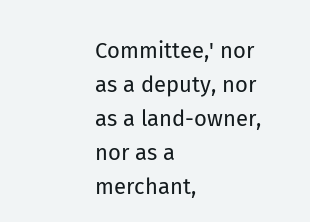Committee,' nor as a deputy, nor as a land-owner, nor as a merchant,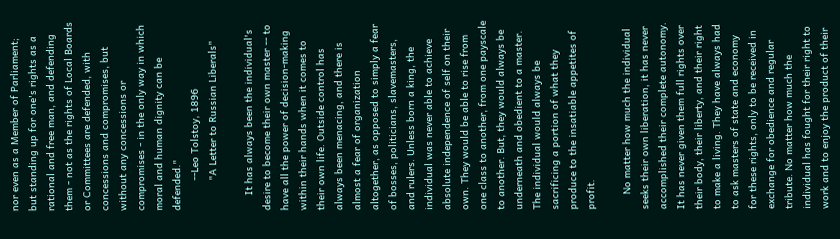nor even as a Member of Parliament; but standing up for one's rights as a rational and free man, and defending them - not as the rights of Local Boards or Committees are defended, with concessions and compromises, but without any concessions or compromises - in the only way in which moral and human dignity can be defended."
          --Leo Tolstoy, 1896
          "A Letter to Russian Liberals"

     It has always been the individual's desire to become their own master -- to have all the power of decision-making within their hands when it comes to their own life. Outside control has always been menacing, and there is almost a fear of organization altogether, as opposed to simply a fear of bosses, politicians, slavemasters, and rulers. Unless born a king, the individual was never able to achieve absolute independence of self on their own. They would be able to rise from one class to another, from one payscale to another. But, they would always be underneath and obedient to a master. The individual would always be sacrificing a portion of what they produce to the insatiable appetites of profit.

     No matter how much the individual seeks their own liberation, it has never accomplished their complete autonomy. It has never given them full rights over their body, their liberty, and their right to make a living. They have always had to ask masters of state and economy for these rights, only to be received in exchange for obedience and regular tribute. No matter how much the individual has fought for their right to work and to enjoy the product of their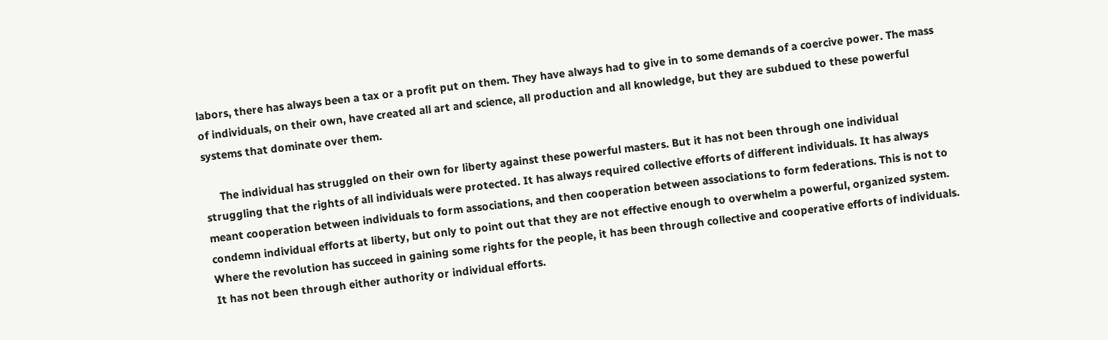labors, there has always been a tax or a profit put on them. They have always had to give in to some demands of a coercive power. The mass of individuals, on their own, have created all art and science, all production and all knowledge, but they are subdued to these powerful systems that dominate over them.

     The individual has struggled on their own for liberty against these powerful masters. But it has not been through one individual struggling that the rights of all individuals were protected. It has always required collective efforts of different individuals. It has always meant cooperation between individuals to form associations, and then cooperation between associations to form federations. This is not to condemn individual efforts at liberty, but only to point out that they are not effective enough to overwhelm a powerful, organized system. Where the revolution has succeed in gaining some rights for the people, it has been through collective and cooperative efforts of individuals. It has not been through either authority or individual efforts.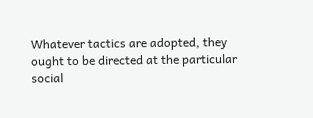Whatever tactics are adopted, they ought to be directed at the particular social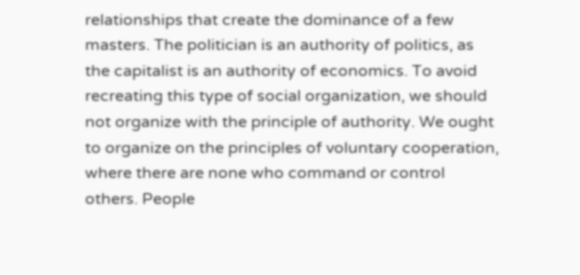relationships that create the dominance of a few masters. The politician is an authority of politics, as the capitalist is an authority of economics. To avoid recreating this type of social organization, we should not organize with the principle of authority. We ought to organize on the principles of voluntary cooperation, where there are none who command or control others. People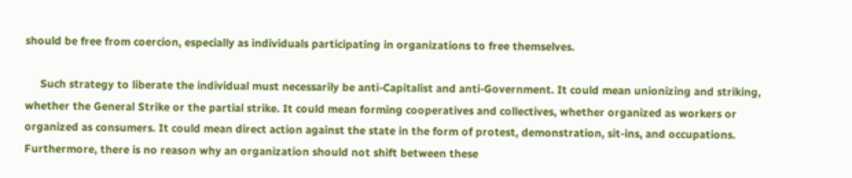should be free from coercion, especially as individuals participating in organizations to free themselves.

     Such strategy to liberate the individual must necessarily be anti-Capitalist and anti-Government. It could mean unionizing and striking, whether the General Strike or the partial strike. It could mean forming cooperatives and collectives, whether organized as workers or organized as consumers. It could mean direct action against the state in the form of protest, demonstration, sit-ins, and occupations. Furthermore, there is no reason why an organization should not shift between these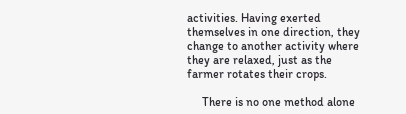activities. Having exerted themselves in one direction, they change to another activity where they are relaxed, just as the farmer rotates their crops.

     There is no one method alone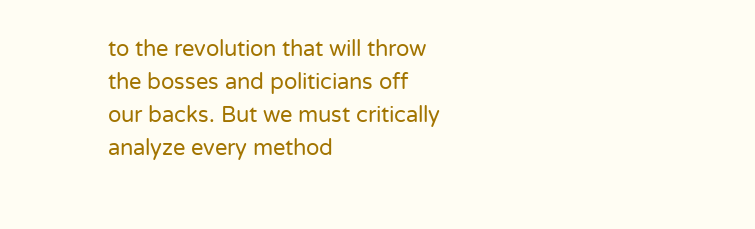to the revolution that will throw the bosses and politicians off our backs. But we must critically analyze every method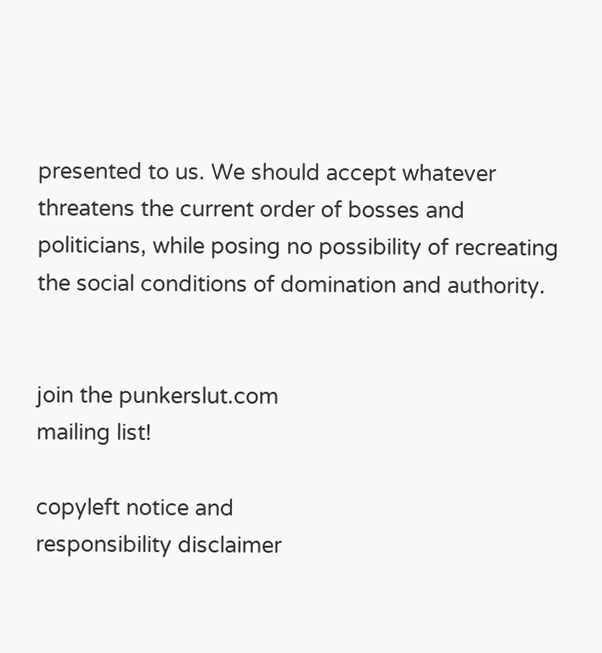presented to us. We should accept whatever threatens the current order of bosses and politicians, while posing no possibility of recreating the social conditions of domination and authority.


join the punkerslut.com
mailing list!

copyleft notice and
responsibility disclaimer